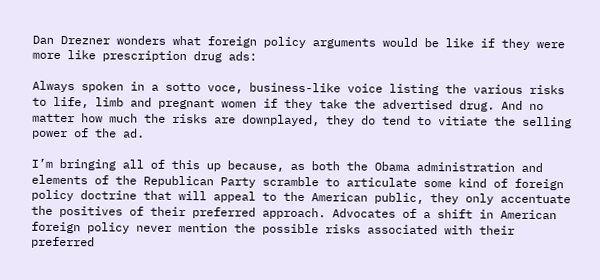Dan Drezner wonders what foreign policy arguments would be like if they were more like prescription drug ads:

Always spoken in a sotto voce, business-like voice listing the various risks to life, limb and pregnant women if they take the advertised drug. And no matter how much the risks are downplayed, they do tend to vitiate the selling power of the ad.

I’m bringing all of this up because, as both the Obama administration and elements of the Republican Party scramble to articulate some kind of foreign policy doctrine that will appeal to the American public, they only accentuate the positives of their preferred approach. Advocates of a shift in American foreign policy never mention the possible risks associated with their preferred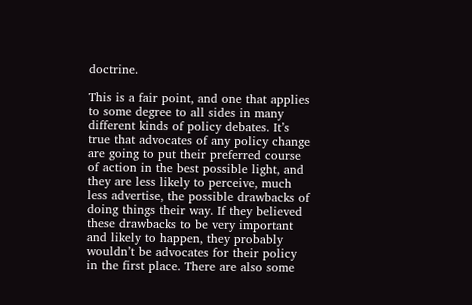doctrine.

This is a fair point, and one that applies to some degree to all sides in many different kinds of policy debates. It’s true that advocates of any policy change are going to put their preferred course of action in the best possible light, and they are less likely to perceive, much less advertise, the possible drawbacks of doing things their way. If they believed these drawbacks to be very important and likely to happen, they probably wouldn’t be advocates for their policy in the first place. There are also some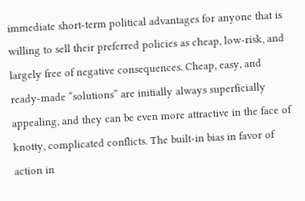immediate short-term political advantages for anyone that is willing to sell their preferred policies as cheap, low-risk, and largely free of negative consequences. Cheap, easy, and ready-made “solutions” are initially always superficially appealing, and they can be even more attractive in the face of knotty, complicated conflicts. The built-in bias in favor of action in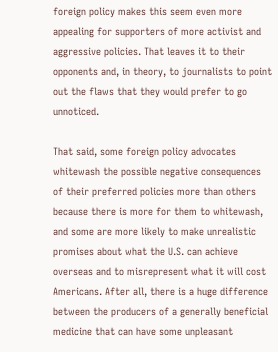foreign policy makes this seem even more appealing for supporters of more activist and aggressive policies. That leaves it to their opponents and, in theory, to journalists to point out the flaws that they would prefer to go unnoticed.

That said, some foreign policy advocates whitewash the possible negative consequences of their preferred policies more than others because there is more for them to whitewash, and some are more likely to make unrealistic promises about what the U.S. can achieve overseas and to misrepresent what it will cost Americans. After all, there is a huge difference between the producers of a generally beneficial medicine that can have some unpleasant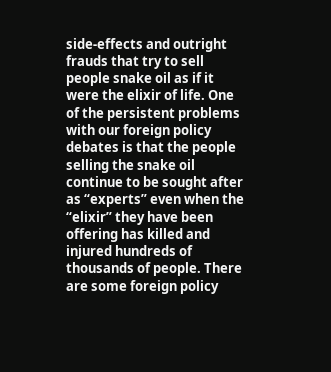side-effects and outright frauds that try to sell people snake oil as if it were the elixir of life. One of the persistent problems with our foreign policy debates is that the people selling the snake oil continue to be sought after as “experts” even when the “elixir” they have been offering has killed and injured hundreds of thousands of people. There are some foreign policy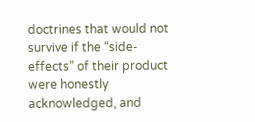doctrines that would not survive if the “side-effects” of their product were honestly acknowledged, and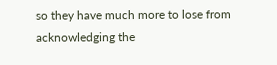so they have much more to lose from acknowledging the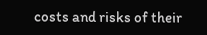costs and risks of their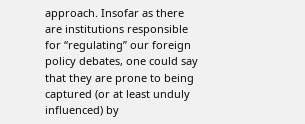approach. Insofar as there are institutions responsible for “regulating” our foreign policy debates, one could say that they are prone to being captured (or at least unduly influenced) by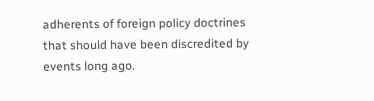adherents of foreign policy doctrines that should have been discredited by events long ago.